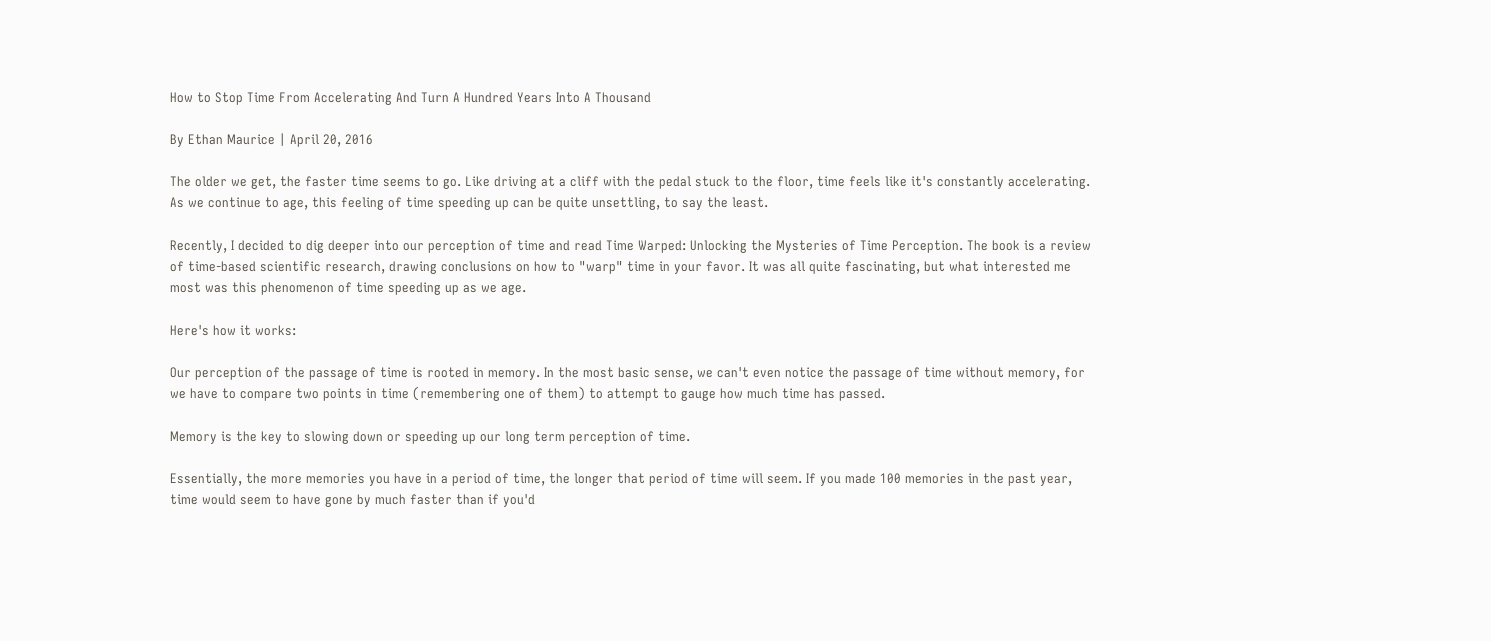How to Stop Time From Accelerating And Turn A Hundred Years Into A Thousand

By Ethan Maurice | April 20, 2016

The older we get, the faster time seems to go. Like driving at a cliff with the pedal stuck to the floor, time feels like it's constantly accelerating. As we continue to age, this feeling of time speeding up can be quite unsettling, to say the least.

Recently, I decided to dig deeper into our perception of time and read Time Warped: Unlocking the Mysteries of Time Perception. The book is a review of time-based scientific research, drawing conclusions on how to "warp" time in your favor. It was all quite fascinating, but what interested me most was this phenomenon of time speeding up as we age.

Here's how it works:

Our perception of the passage of time is rooted in memory. In the most basic sense, we can't even notice the passage of time without memory, for we have to compare two points in time (remembering one of them) to attempt to gauge how much time has passed.

Memory is the key to slowing down or speeding up our long term perception of time.

Essentially, the more memories you have in a period of time, the longer that period of time will seem. If you made 100 memories in the past year, time would seem to have gone by much faster than if you'd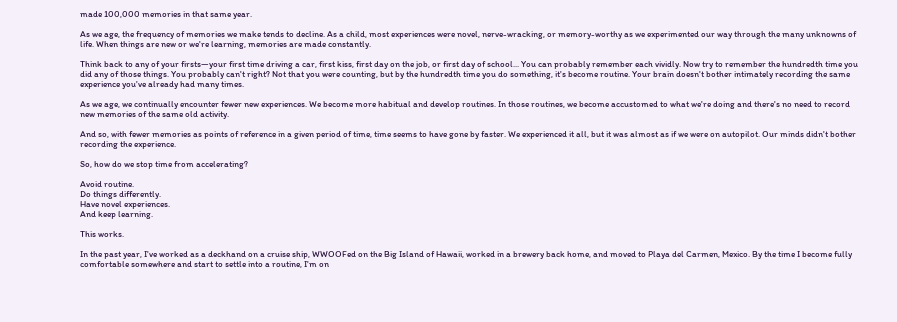made 100,000 memories in that same year.

As we age, the frequency of memories we make tends to decline. As a child, most experiences were novel, nerve-wracking, or memory-worthy as we experimented our way through the many unknowns of life. When things are new or we're learning, memories are made constantly.

Think back to any of your firsts—your first time driving a car, first kiss, first day on the job, or first day of school... You can probably remember each vividly. Now try to remember the hundredth time you did any of those things. You probably can't right? Not that you were counting, but by the hundredth time you do something, it's become routine. Your brain doesn't bother intimately recording the same experience you've already had many times.

As we age, we continually encounter fewer new experiences. We become more habitual and develop routines. In those routines, we become accustomed to what we're doing and there's no need to record new memories of the same old activity.

And so, with fewer memories as points of reference in a given period of time, time seems to have gone by faster. We experienced it all, but it was almost as if we were on autopilot. Our minds didn't bother recording the experience.

So, how do we stop time from accelerating?

Avoid routine.
Do things differently.
Have novel experiences.
And keep learning.

This works.

In the past year, I've worked as a deckhand on a cruise ship, WWOOFed on the Big Island of Hawaii, worked in a brewery back home, and moved to Playa del Carmen, Mexico. By the time I become fully comfortable somewhere and start to settle into a routine, I'm on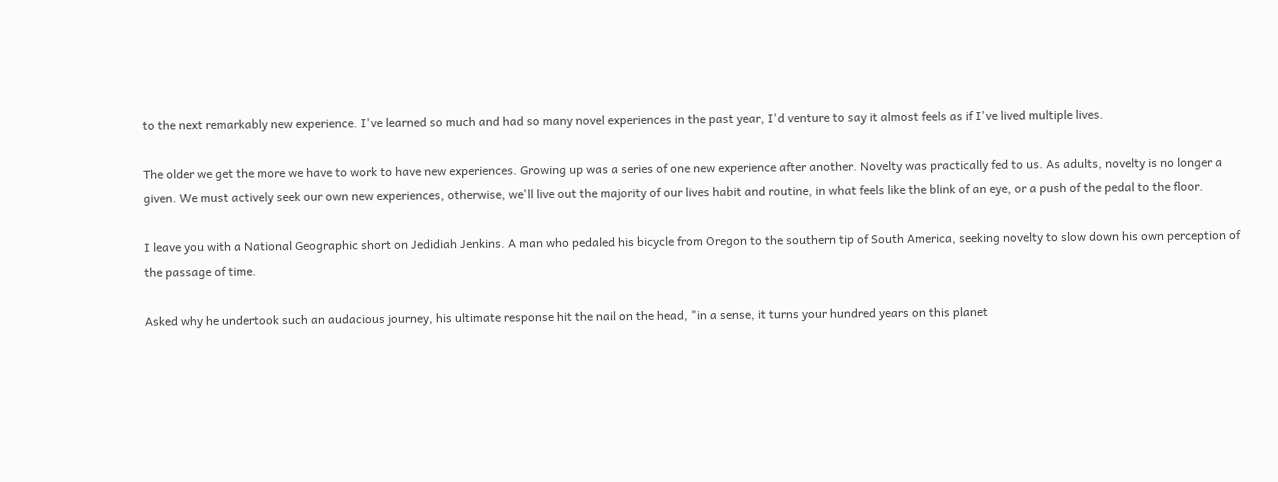to the next remarkably new experience. I've learned so much and had so many novel experiences in the past year, I'd venture to say it almost feels as if I've lived multiple lives.

The older we get the more we have to work to have new experiences. Growing up was a series of one new experience after another. Novelty was practically fed to us. As adults, novelty is no longer a given. We must actively seek our own new experiences, otherwise, we'll live out the majority of our lives habit and routine, in what feels like the blink of an eye, or a push of the pedal to the floor.

I leave you with a National Geographic short on Jedidiah Jenkins. A man who pedaled his bicycle from Oregon to the southern tip of South America, seeking novelty to slow down his own perception of the passage of time.

Asked why he undertook such an audacious journey, his ultimate response hit the nail on the head, "in a sense, it turns your hundred years on this planet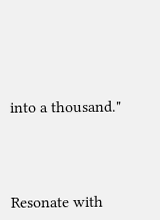into a thousand."




Resonate with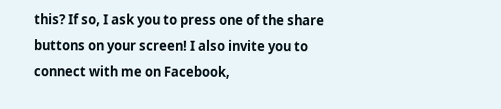this? If so, I ask you to press one of the share buttons on your screen! I also invite you to connect with me on Facebook,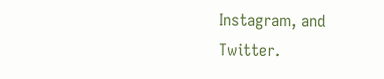Instagram, and Twitter.